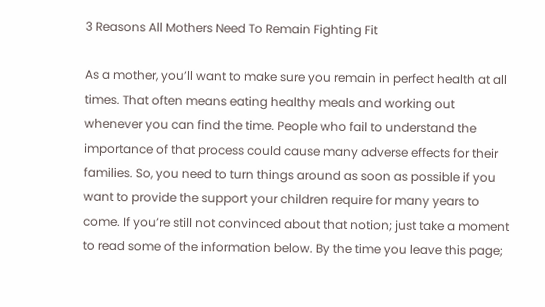3 Reasons All Mothers Need To Remain Fighting Fit

As a mother, you’ll want to make sure you remain in perfect health at all times. That often means eating healthy meals and working out whenever you can find the time. People who fail to understand the importance of that process could cause many adverse effects for their families. So, you need to turn things around as soon as possible if you want to provide the support your children require for many years to come. If you’re still not convinced about that notion; just take a moment to read some of the information below. By the time you leave this page;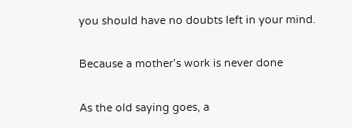you should have no doubts left in your mind.

Because a mother’s work is never done

As the old saying goes, a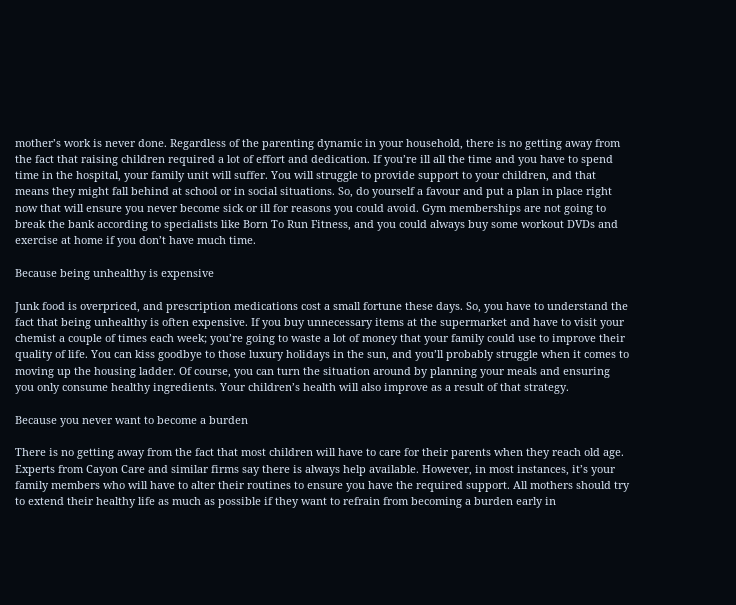mother’s work is never done. Regardless of the parenting dynamic in your household, there is no getting away from the fact that raising children required a lot of effort and dedication. If you’re ill all the time and you have to spend time in the hospital, your family unit will suffer. You will struggle to provide support to your children, and that means they might fall behind at school or in social situations. So, do yourself a favour and put a plan in place right now that will ensure you never become sick or ill for reasons you could avoid. Gym memberships are not going to break the bank according to specialists like Born To Run Fitness, and you could always buy some workout DVDs and exercise at home if you don’t have much time.

Because being unhealthy is expensive

Junk food is overpriced, and prescription medications cost a small fortune these days. So, you have to understand the fact that being unhealthy is often expensive. If you buy unnecessary items at the supermarket and have to visit your chemist a couple of times each week; you’re going to waste a lot of money that your family could use to improve their quality of life. You can kiss goodbye to those luxury holidays in the sun, and you’ll probably struggle when it comes to moving up the housing ladder. Of course, you can turn the situation around by planning your meals and ensuring you only consume healthy ingredients. Your children’s health will also improve as a result of that strategy.

Because you never want to become a burden

There is no getting away from the fact that most children will have to care for their parents when they reach old age. Experts from Cayon Care and similar firms say there is always help available. However, in most instances, it’s your family members who will have to alter their routines to ensure you have the required support. All mothers should try to extend their healthy life as much as possible if they want to refrain from becoming a burden early in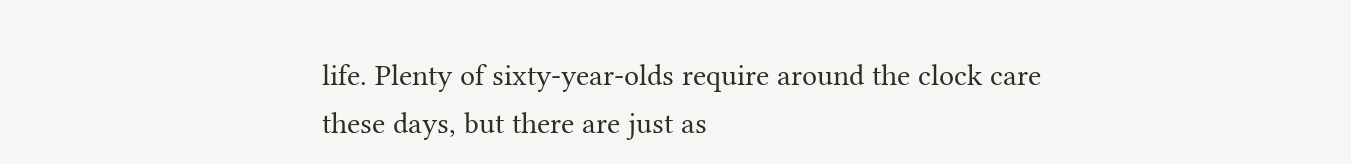life. Plenty of sixty-year-olds require around the clock care these days, but there are just as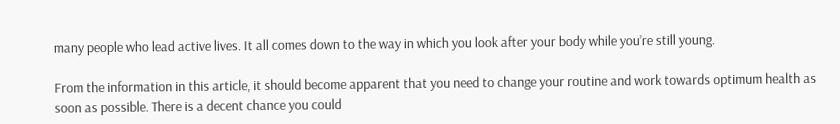many people who lead active lives. It all comes down to the way in which you look after your body while you’re still young.

From the information in this article, it should become apparent that you need to change your routine and work towards optimum health as soon as possible. There is a decent chance you could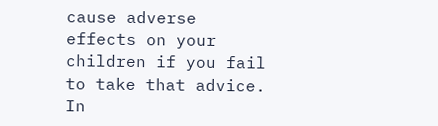cause adverse effects on your children if you fail to take that advice. In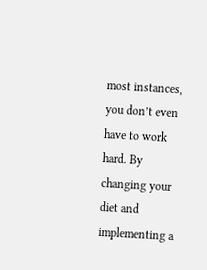most instances, you don’t even have to work hard. By changing your diet and implementing a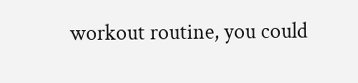workout routine, you could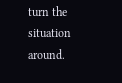turn the situation around.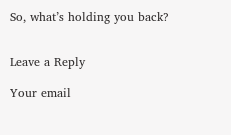So, what’s holding you back?


Leave a Reply

Your email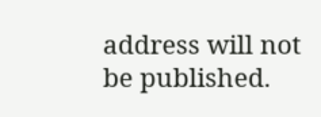address will not be published.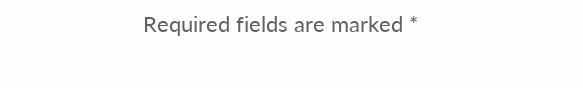Required fields are marked *